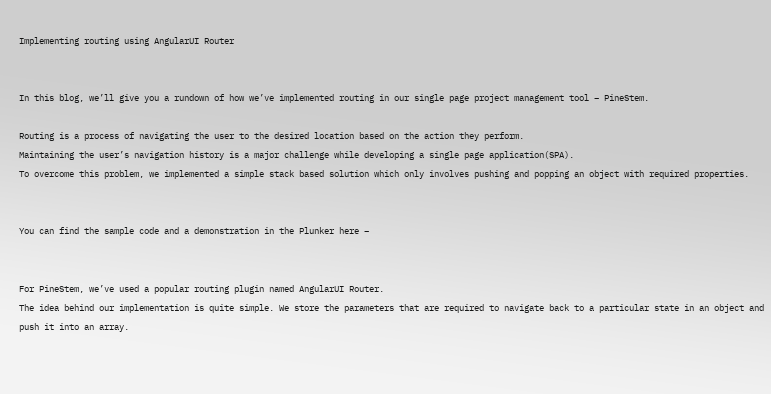Implementing routing using AngularUI Router


In this blog, we’ll give you a rundown of how we’ve implemented routing in our single page project management tool – PineStem.

Routing is a process of navigating the user to the desired location based on the action they perform.
Maintaining the user’s navigation history is a major challenge while developing a single page application(SPA).
To overcome this problem, we implemented a simple stack based solution which only involves pushing and popping an object with required properties.


You can find the sample code and a demonstration in the Plunker here –


For PineStem, we’ve used a popular routing plugin named AngularUI Router.
The idea behind our implementation is quite simple. We store the parameters that are required to navigate back to a particular state in an object and push it into an array.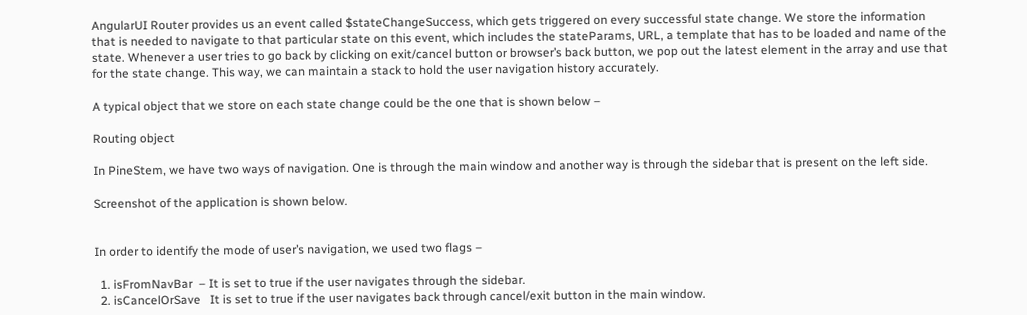AngularUI Router provides us an event called $stateChangeSuccess, which gets triggered on every successful state change. We store the information that is needed to navigate to that particular state on this event, which includes the stateParams, URL, a template that has to be loaded and name of the state. Whenever a user tries to go back by clicking on exit/cancel button or browser’s back button, we pop out the latest element in the array and use that for the state change. This way, we can maintain a stack to hold the user navigation history accurately.

A typical object that we store on each state change could be the one that is shown below –

Routing object

In PineStem, we have two ways of navigation. One is through the main window and another way is through the sidebar that is present on the left side.

Screenshot of the application is shown below.


In order to identify the mode of user’s navigation, we used two flags –

  1. isFromNavBar  – It is set to true if the user navigates through the sidebar.
  2. isCancelOrSave   It is set to true if the user navigates back through cancel/exit button in the main window.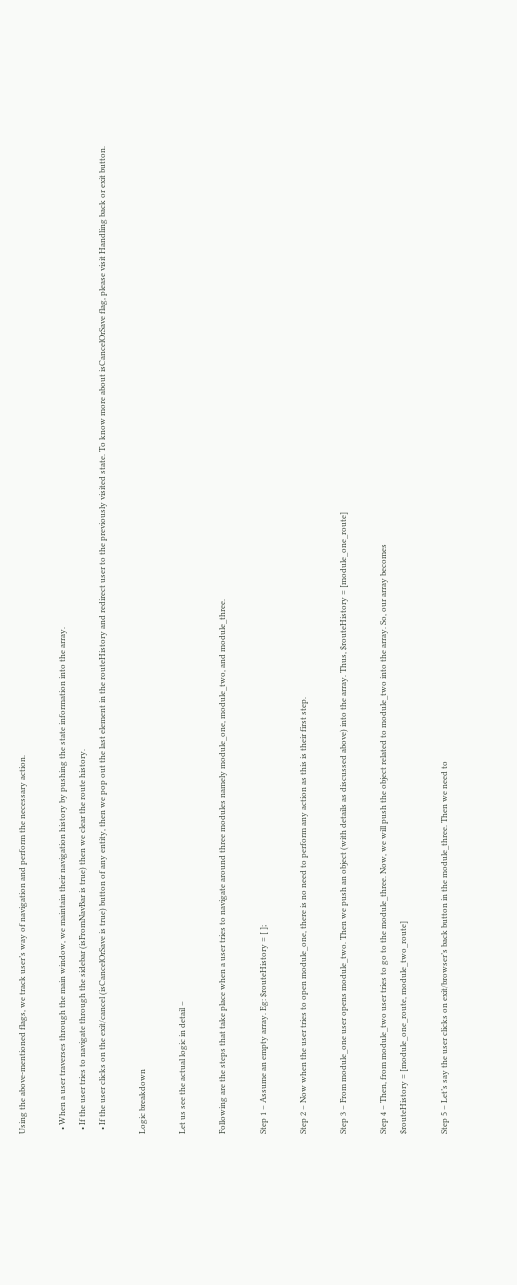Using the above-mentioned flags, we track user’s way of navigation and perform the necessary action.

  • When a user traverses through the main window, we maintain their navigation history by pushing the state information into the array.
  • If the user tries to navigate through the sidebar (isFromNavBar is true) then we clear the route history.
  • If the user clicks on the exit/cancel (isCancelOrSave is true) button of any entity, then we pop out the last element in the routeHistory and redirect user to the previously visited state. To know more about isCancelOrSave flag, please visit Handling back or exit button.

Logic breakdown

Let us see the actual logic in detail –

Following are the steps that take place when a user tries to navigate around three modules namely module_one, module_two, and module_three.

Step 1 – Assume an empty array. Eg: $routeHistory = [ ];

Step 2 – Now when the user tries to open module_one, there is no need to perform any action as this is their first step.

Step 3 – From module_one user opens module_two. Then we push an object (with details as discussed above) into the array. Thus, $routeHistory = [module_one_route]

Step 4 – Then, from module_two user tries to go to the module_three. Now, we will push the object related to module_two into the array. So, our array becomes
$routeHistory = [module_one_route, module_two_route]

Step 5 – Let’s say the user clicks on exit/browser’s back button in the module_three. Then we need to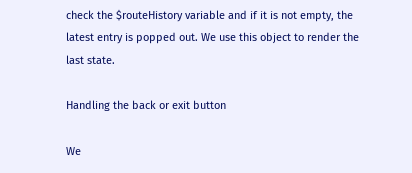check the $routeHistory variable and if it is not empty, the latest entry is popped out. We use this object to render the last state.

Handling the back or exit button

We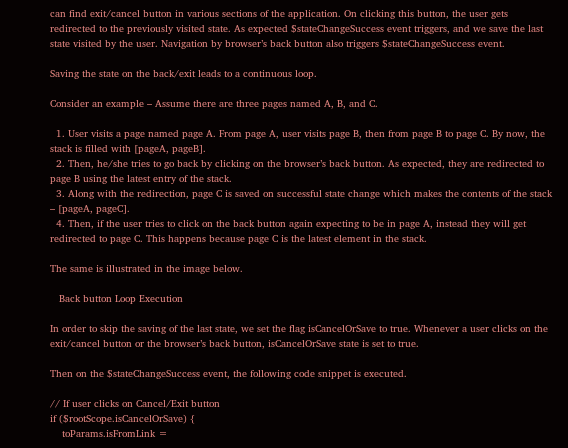can find exit/cancel button in various sections of the application. On clicking this button, the user gets redirected to the previously visited state. As expected $stateChangeSuccess event triggers, and we save the last state visited by the user. Navigation by browser’s back button also triggers $stateChangeSuccess event.

Saving the state on the back/exit leads to a continuous loop.

Consider an example – Assume there are three pages named A, B, and C.

  1. User visits a page named page A. From page A, user visits page B, then from page B to page C. By now, the stack is filled with [pageA, pageB].
  2. Then, he/she tries to go back by clicking on the browser’s back button. As expected, they are redirected to page B using the latest entry of the stack.
  3. Along with the redirection, page C is saved on successful state change which makes the contents of the stack – [pageA, pageC].
  4. Then, if the user tries to click on the back button again expecting to be in page A, instead they will get redirected to page C. This happens because page C is the latest element in the stack.

The same is illustrated in the image below.

   Back button Loop Execution

In order to skip the saving of the last state, we set the flag isCancelOrSave to true. Whenever a user clicks on the exit/cancel button or the browser’s back button, isCancelOrSave state is set to true.

Then on the $stateChangeSuccess event, the following code snippet is executed.

// If user clicks on Cancel/Exit button
if ($rootScope.isCancelOrSave) {
    toParams.isFromLink =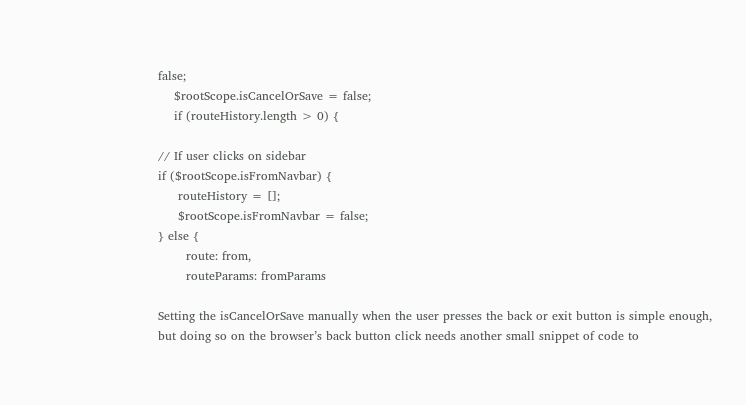false;
    $rootScope.isCancelOrSave = false;
    if (routeHistory.length > 0) {

// If user clicks on sidebar
if ($rootScope.isFromNavbar) {
     routeHistory = [];
     $rootScope.isFromNavbar = false;
} else {
       route: from,
       routeParams: fromParams

Setting the isCancelOrSave manually when the user presses the back or exit button is simple enough, but doing so on the browser’s back button click needs another small snippet of code to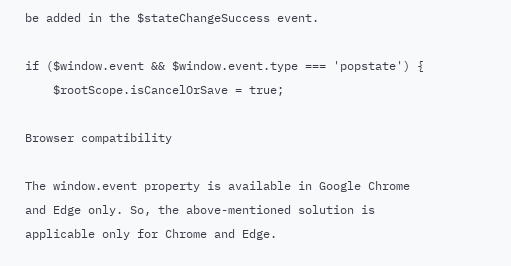be added in the $stateChangeSuccess event.

if ($window.event && $window.event.type === 'popstate') {
    $rootScope.isCancelOrSave = true;

Browser compatibility

The window.event property is available in Google Chrome and Edge only. So, the above-mentioned solution is applicable only for Chrome and Edge.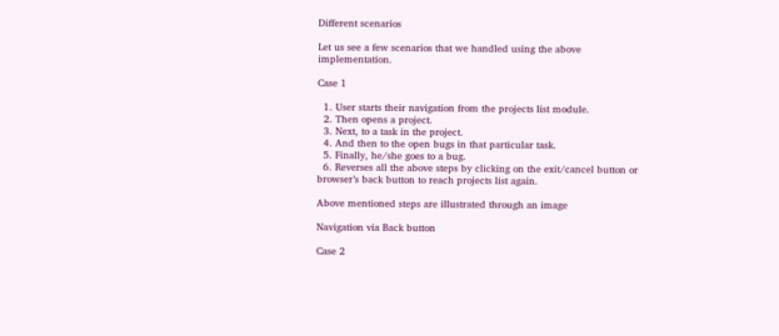Different scenarios

Let us see a few scenarios that we handled using the above implementation.

Case 1

  1. User starts their navigation from the projects list module.
  2. Then opens a project.
  3. Next, to a task in the project.
  4. And then to the open bugs in that particular task.
  5. Finally, he/she goes to a bug.
  6. Reverses all the above steps by clicking on the exit/cancel button or browser’s back button to reach projects list again.

Above mentioned steps are illustrated through an image

Navigation via Back button

Case 2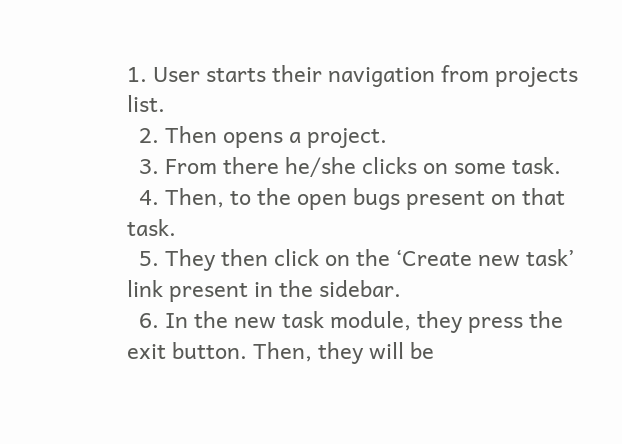1. User starts their navigation from projects list.
  2. Then opens a project.
  3. From there he/she clicks on some task.
  4. Then, to the open bugs present on that task.
  5. They then click on the ‘Create new task’ link present in the sidebar.
  6. In the new task module, they press the exit button. Then, they will be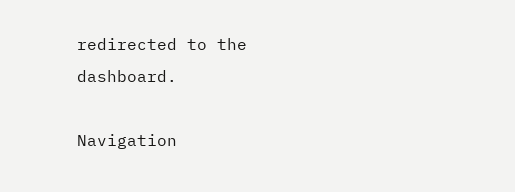redirected to the dashboard.

Navigation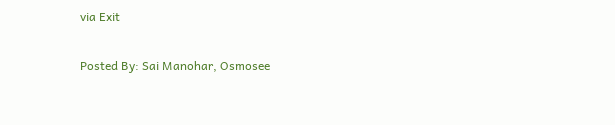via Exit

Posted By: Sai Manohar, Osmosee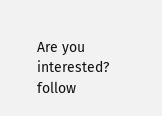Are you interested? follow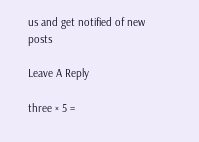us and get notified of new posts

Leave A Reply

three × 5 =